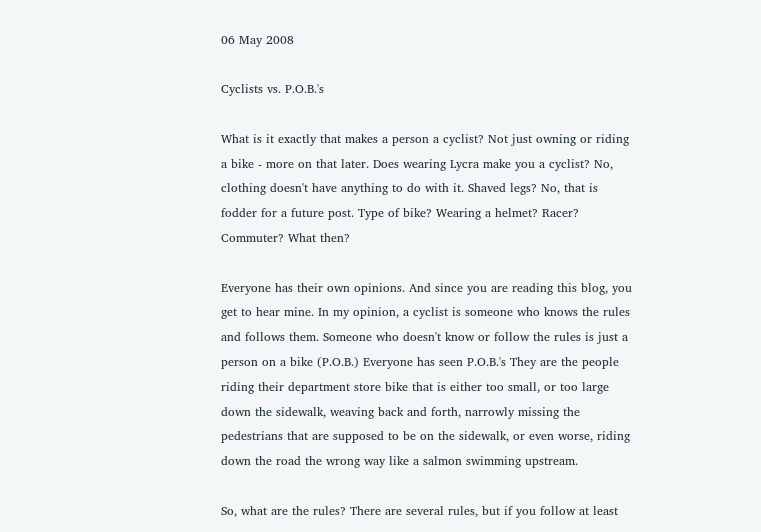06 May 2008

Cyclists vs. P.O.B.'s

What is it exactly that makes a person a cyclist? Not just owning or riding a bike - more on that later. Does wearing Lycra make you a cyclist? No, clothing doesn't have anything to do with it. Shaved legs? No, that is fodder for a future post. Type of bike? Wearing a helmet? Racer? Commuter? What then?

Everyone has their own opinions. And since you are reading this blog, you get to hear mine. In my opinion, a cyclist is someone who knows the rules and follows them. Someone who doesn't know or follow the rules is just a person on a bike (P.O.B.) Everyone has seen P.O.B.'s They are the people riding their department store bike that is either too small, or too large down the sidewalk, weaving back and forth, narrowly missing the pedestrians that are supposed to be on the sidewalk, or even worse, riding down the road the wrong way like a salmon swimming upstream.

So, what are the rules? There are several rules, but if you follow at least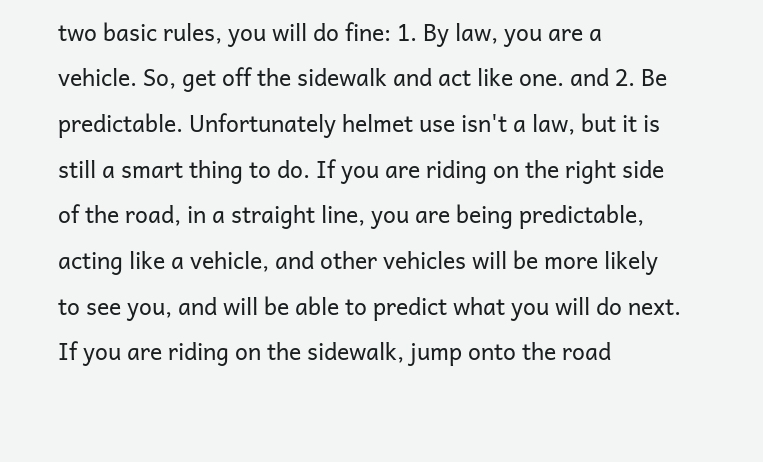two basic rules, you will do fine: 1. By law, you are a vehicle. So, get off the sidewalk and act like one. and 2. Be predictable. Unfortunately helmet use isn't a law, but it is still a smart thing to do. If you are riding on the right side of the road, in a straight line, you are being predictable, acting like a vehicle, and other vehicles will be more likely to see you, and will be able to predict what you will do next. If you are riding on the sidewalk, jump onto the road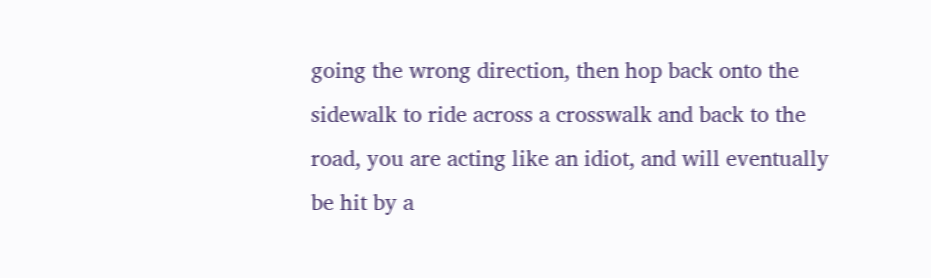going the wrong direction, then hop back onto the sidewalk to ride across a crosswalk and back to the road, you are acting like an idiot, and will eventually be hit by a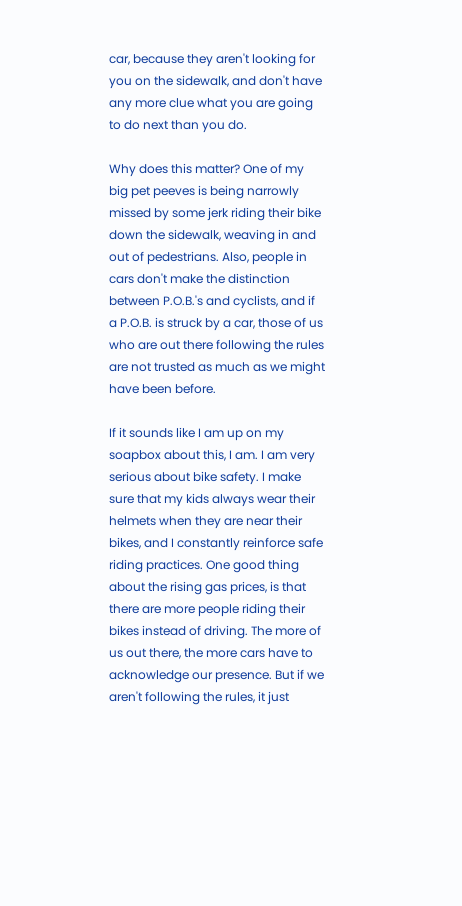car, because they aren't looking for you on the sidewalk, and don't have any more clue what you are going to do next than you do.

Why does this matter? One of my big pet peeves is being narrowly missed by some jerk riding their bike down the sidewalk, weaving in and out of pedestrians. Also, people in cars don't make the distinction between P.O.B.'s and cyclists, and if a P.O.B. is struck by a car, those of us who are out there following the rules are not trusted as much as we might have been before.

If it sounds like I am up on my soapbox about this, I am. I am very serious about bike safety. I make sure that my kids always wear their helmets when they are near their bikes, and I constantly reinforce safe riding practices. One good thing about the rising gas prices, is that there are more people riding their bikes instead of driving. The more of us out there, the more cars have to acknowledge our presence. But if we aren't following the rules, it just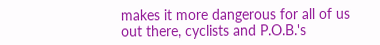makes it more dangerous for all of us out there, cyclists and P.O.B.'s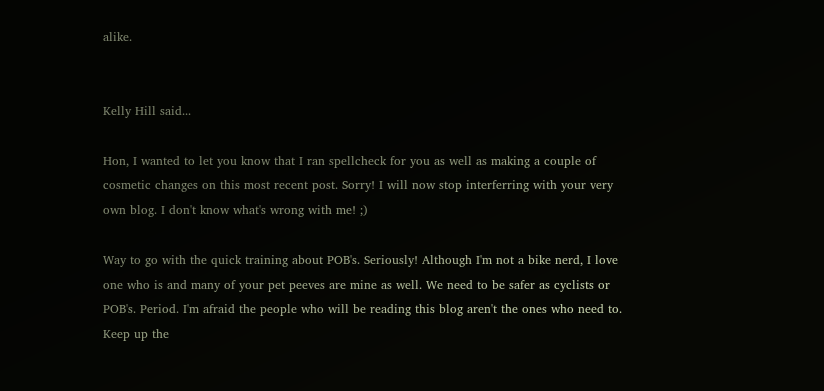alike.


Kelly Hill said...

Hon, I wanted to let you know that I ran spellcheck for you as well as making a couple of cosmetic changes on this most recent post. Sorry! I will now stop interferring with your very own blog. I don't know what's wrong with me! ;)

Way to go with the quick training about POB's. Seriously! Although I'm not a bike nerd, I love one who is and many of your pet peeves are mine as well. We need to be safer as cyclists or POB's. Period. I'm afraid the people who will be reading this blog aren't the ones who need to. Keep up the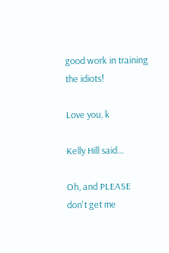good work in training the idiots!

Love you, k

Kelly Hill said...

Oh, and PLEASE don't get me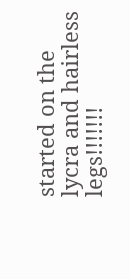started on the lycra and hairless legs!!!!!!!